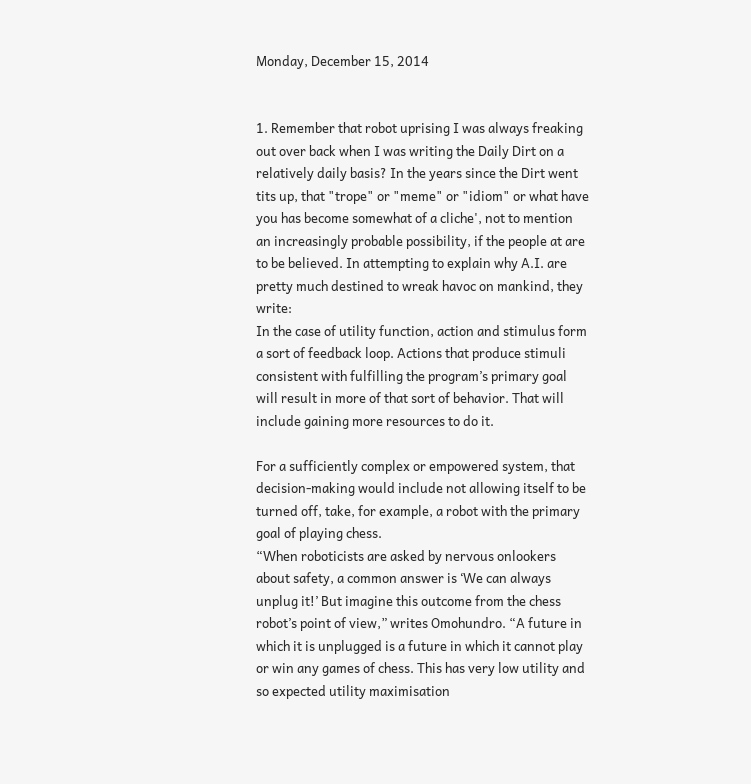Monday, December 15, 2014


1. Remember that robot uprising I was always freaking out over back when I was writing the Daily Dirt on a relatively daily basis? In the years since the Dirt went tits up, that "trope" or "meme" or "idiom" or what have you has become somewhat of a cliche', not to mention an increasingly probable possibility, if the people at are to be believed. In attempting to explain why A.I. are pretty much destined to wreak havoc on mankind, they write:
In the case of utility function, action and stimulus form a sort of feedback loop. Actions that produce stimuli consistent with fulfilling the program’s primary goal will result in more of that sort of behavior. That will include gaining more resources to do it.

For a sufficiently complex or empowered system, that decision-making would include not allowing itself to be turned off, take, for example, a robot with the primary goal of playing chess.
“When roboticists are asked by nervous onlookers about safety, a common answer is ‘We can always unplug it!’ But imagine this outcome from the chess robot’s point of view,” writes Omohundro. “A future in which it is unplugged is a future in which it cannot play or win any games of chess. This has very low utility and so expected utility maximisation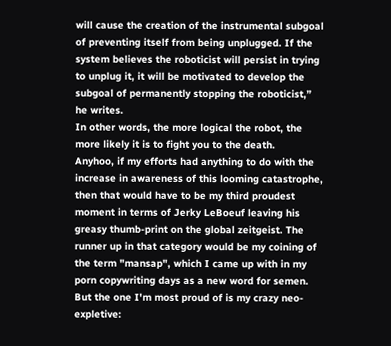will cause the creation of the instrumental subgoal of preventing itself from being unplugged. If the system believes the roboticist will persist in trying to unplug it, it will be motivated to develop the subgoal of permanently stopping the roboticist,” he writes.
In other words, the more logical the robot, the more likely it is to fight you to the death.
Anyhoo, if my efforts had anything to do with the increase in awareness of this looming catastrophe, then that would have to be my third proudest moment in terms of Jerky LeBoeuf leaving his greasy thumb-print on the global zeitgeist. The runner up in that category would be my coining of the term "mansap", which I came up with in my porn copywriting days as a new word for semen. But the one I'm most proud of is my crazy neo-expletive: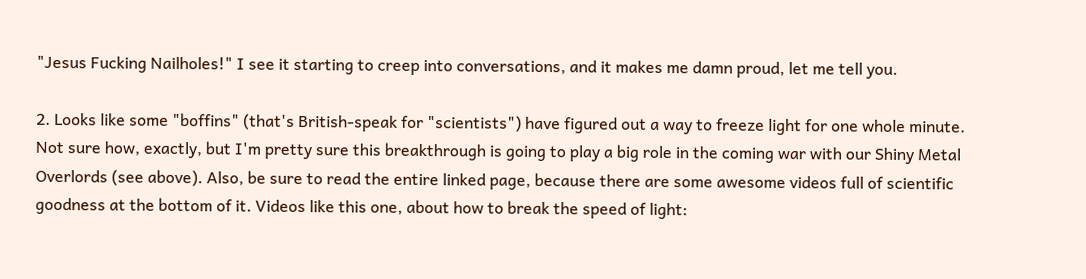"Jesus Fucking Nailholes!" I see it starting to creep into conversations, and it makes me damn proud, let me tell you.

2. Looks like some "boffins" (that's British-speak for "scientists") have figured out a way to freeze light for one whole minute. Not sure how, exactly, but I'm pretty sure this breakthrough is going to play a big role in the coming war with our Shiny Metal Overlords (see above). Also, be sure to read the entire linked page, because there are some awesome videos full of scientific goodness at the bottom of it. Videos like this one, about how to break the speed of light: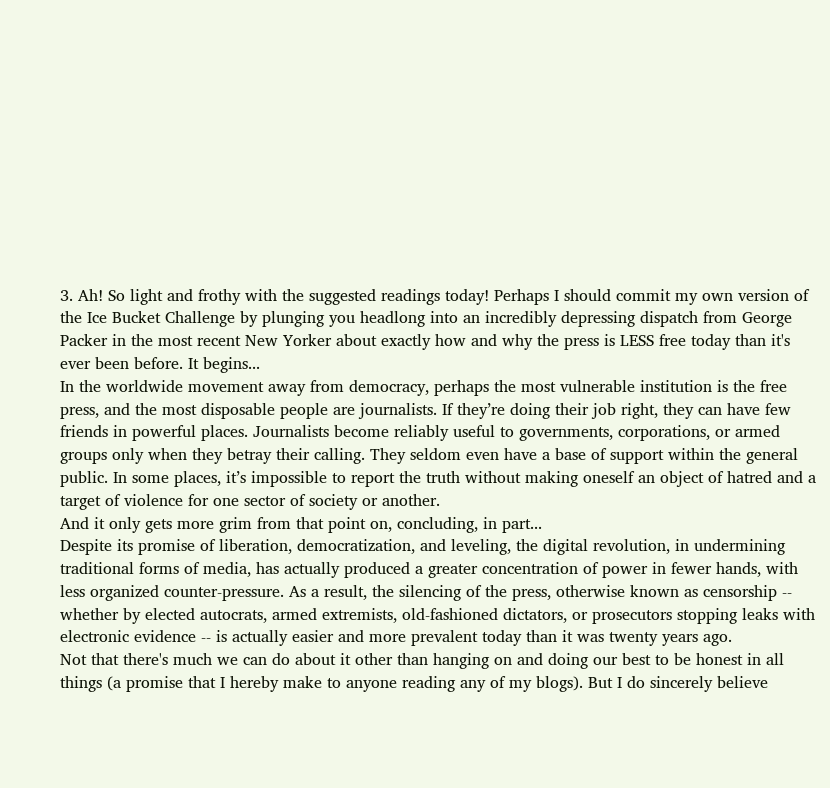3. Ah! So light and frothy with the suggested readings today! Perhaps I should commit my own version of the Ice Bucket Challenge by plunging you headlong into an incredibly depressing dispatch from George Packer in the most recent New Yorker about exactly how and why the press is LESS free today than it's ever been before. It begins...
In the worldwide movement away from democracy, perhaps the most vulnerable institution is the free press, and the most disposable people are journalists. If they’re doing their job right, they can have few friends in powerful places. Journalists become reliably useful to governments, corporations, or armed groups only when they betray their calling. They seldom even have a base of support within the general public. In some places, it’s impossible to report the truth without making oneself an object of hatred and a target of violence for one sector of society or another.
And it only gets more grim from that point on, concluding, in part...
Despite its promise of liberation, democratization, and leveling, the digital revolution, in undermining traditional forms of media, has actually produced a greater concentration of power in fewer hands, with less organized counter-pressure. As a result, the silencing of the press, otherwise known as censorship -- whether by elected autocrats, armed extremists, old-fashioned dictators, or prosecutors stopping leaks with electronic evidence -- is actually easier and more prevalent today than it was twenty years ago.
Not that there's much we can do about it other than hanging on and doing our best to be honest in all things (a promise that I hereby make to anyone reading any of my blogs). But I do sincerely believe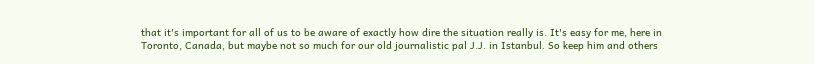that it's important for all of us to be aware of exactly how dire the situation really is. It's easy for me, here in Toronto, Canada, but maybe not so much for our old journalistic pal J.J. in Istanbul. So keep him and others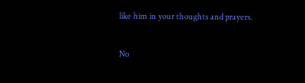like him in your thoughts and prayers.

No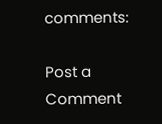comments:

Post a Comment